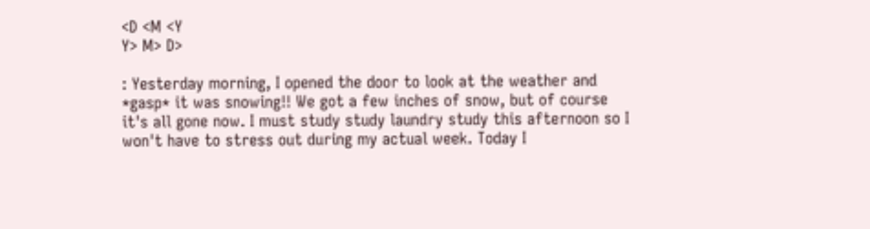<D <M <Y
Y> M> D>

: Yesterday morning, I opened the door to look at the weather and *gasp* it was snowing!! We got a few inches of snow, but of course it's all gone now. I must study study laundry study this afternoon so I won't have to stress out during my actual week. Today I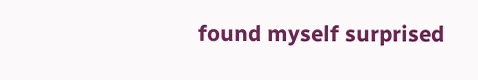found myself surprised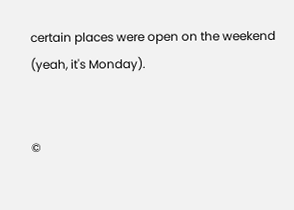certain places were open on the weekend (yeah, it's Monday).


©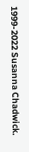1999-2022 Susanna Chadwick.